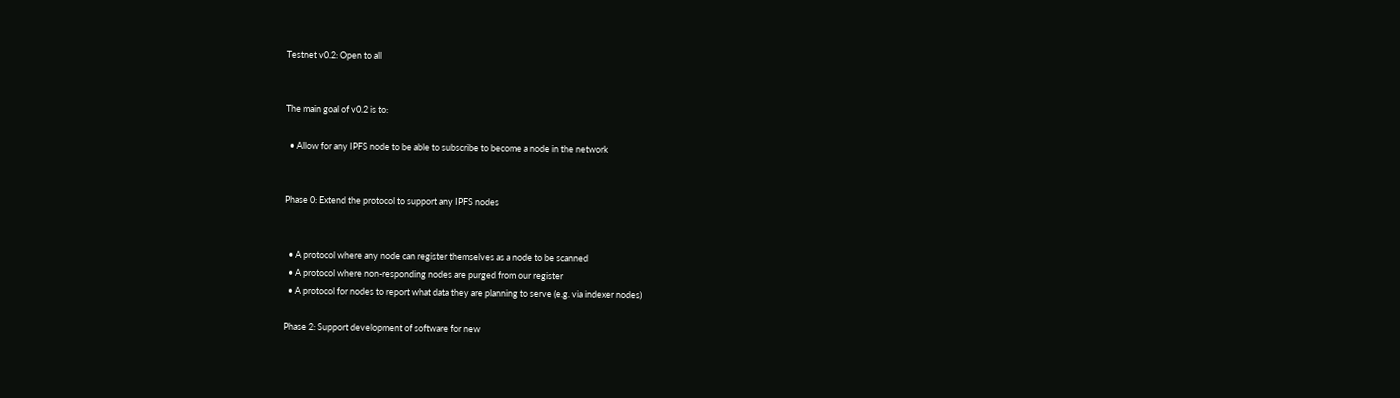Testnet v0.2: Open to all


The main goal of v0.2 is to:

  • Allow for any IPFS node to be able to subscribe to become a node in the network


Phase 0: Extend the protocol to support any IPFS nodes


  • A protocol where any node can register themselves as a node to be scanned
  • A protocol where non-responding nodes are purged from our register
  • A protocol for nodes to report what data they are planning to serve (e.g. via indexer nodes)

Phase 2: Support development of software for new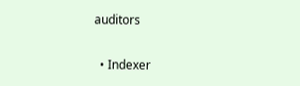auditors

  • Indexer